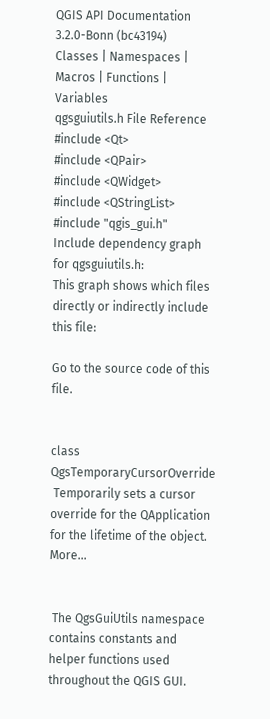QGIS API Documentation  3.2.0-Bonn (bc43194)
Classes | Namespaces | Macros | Functions | Variables
qgsguiutils.h File Reference
#include <Qt>
#include <QPair>
#include <QWidget>
#include <QStringList>
#include "qgis_gui.h"
Include dependency graph for qgsguiutils.h:
This graph shows which files directly or indirectly include this file:

Go to the source code of this file.


class  QgsTemporaryCursorOverride
 Temporarily sets a cursor override for the QApplication for the lifetime of the object. More...


 The QgsGuiUtils namespace contains constants and helper functions used throughout the QGIS GUI.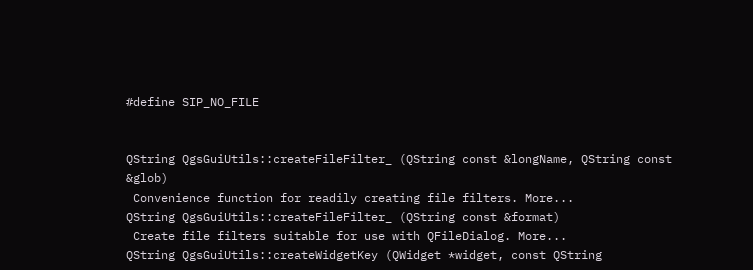#define SIP_NO_FILE


QString QgsGuiUtils::createFileFilter_ (QString const &longName, QString const &glob)
 Convenience function for readily creating file filters. More...
QString QgsGuiUtils::createFileFilter_ (QString const &format)
 Create file filters suitable for use with QFileDialog. More...
QString QgsGuiUtils::createWidgetKey (QWidget *widget, const QString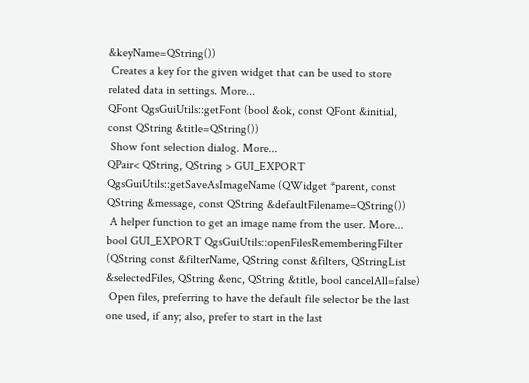&keyName=QString())
 Creates a key for the given widget that can be used to store related data in settings. More...
QFont QgsGuiUtils::getFont (bool &ok, const QFont &initial, const QString &title=QString())
 Show font selection dialog. More...
QPair< QString, QString > GUI_EXPORT QgsGuiUtils::getSaveAsImageName (QWidget *parent, const QString &message, const QString &defaultFilename=QString())
 A helper function to get an image name from the user. More...
bool GUI_EXPORT QgsGuiUtils::openFilesRememberingFilter (QString const &filterName, QString const &filters, QStringList &selectedFiles, QString &enc, QString &title, bool cancelAll=false)
 Open files, preferring to have the default file selector be the last one used, if any; also, prefer to start in the last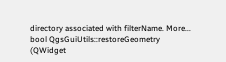directory associated with filterName. More...
bool QgsGuiUtils::restoreGeometry (QWidget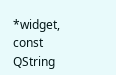*widget, const QString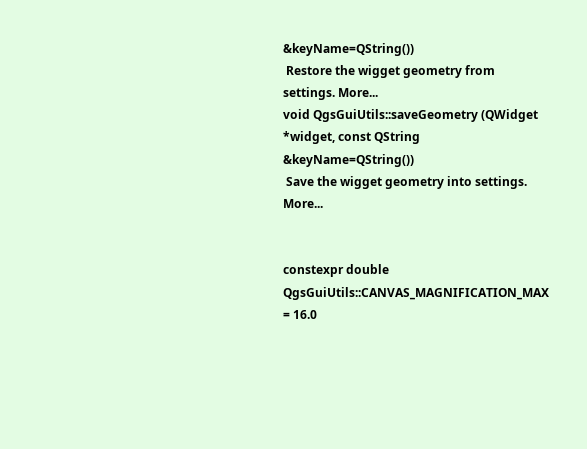&keyName=QString())
 Restore the wigget geometry from settings. More...
void QgsGuiUtils::saveGeometry (QWidget *widget, const QString &keyName=QString())
 Save the wigget geometry into settings. More...


constexpr double QgsGuiUtils::CANVAS_MAGNIFICATION_MAX = 16.0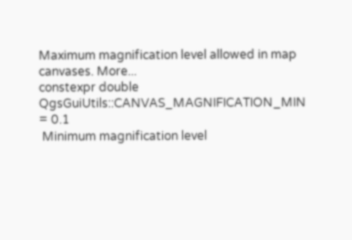Maximum magnification level allowed in map canvases. More...
constexpr double QgsGuiUtils::CANVAS_MAGNIFICATION_MIN = 0.1
 Minimum magnification level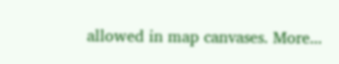allowed in map canvases. More...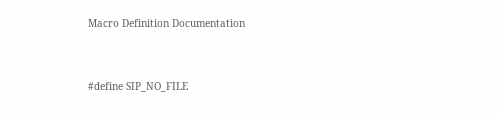Macro Definition Documentation


#define SIP_NO_FILE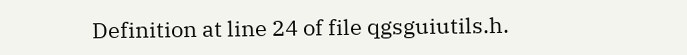Definition at line 24 of file qgsguiutils.h.